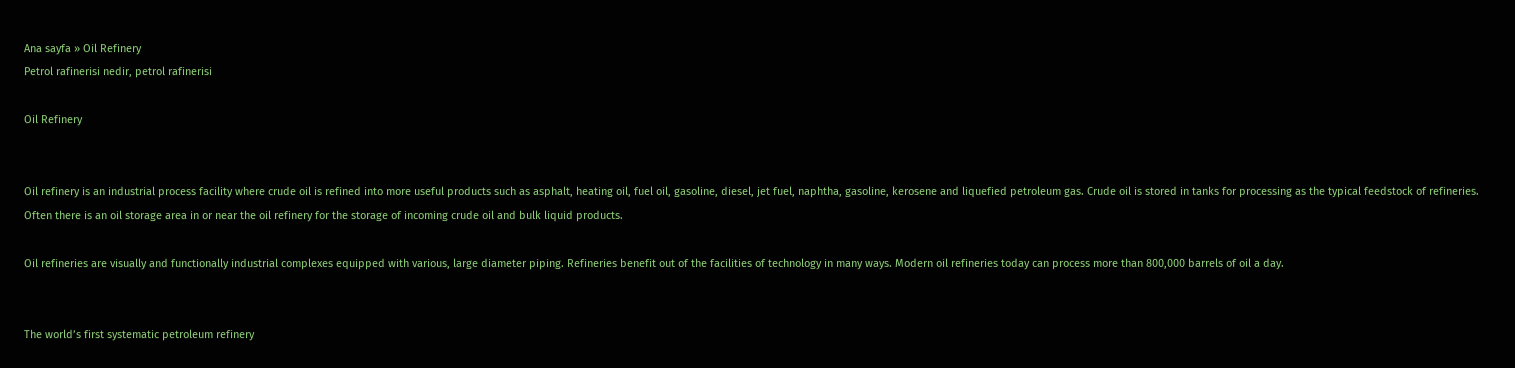Ana sayfa » Oil Refinery
Petrol rafinerisi nedir, petrol rafinerisi

Oil Refinery


Oil refinery is an industrial process facility where crude oil is refined into more useful products such as asphalt, heating oil, fuel oil, gasoline, diesel, jet fuel, naphtha, gasoline, kerosene and liquefied petroleum gas. Crude oil is stored in tanks for processing as the typical feedstock of refineries. Often there is an oil storage area in or near the oil refinery for the storage of incoming crude oil and bulk liquid products.

Oil refineries are visually and functionally industrial complexes equipped with various, large diameter piping. Refineries benefit out of the facilities of technology in many ways. Modern oil refineries today can process more than 800,000 barrels of oil a day.


The world’s first systematic petroleum refinery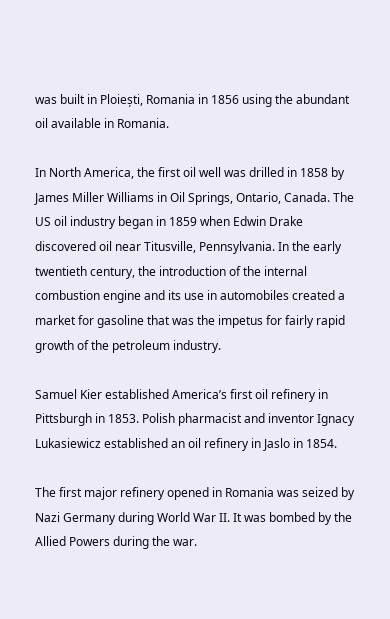was built in Ploiești, Romania in 1856 using the abundant oil available in Romania.

In North America, the first oil well was drilled in 1858 by James Miller Williams in Oil Springs, Ontario, Canada. The US oil industry began in 1859 when Edwin Drake discovered oil near Titusville, Pennsylvania. In the early twentieth century, the introduction of the internal combustion engine and its use in automobiles created a market for gasoline that was the impetus for fairly rapid growth of the petroleum industry.

Samuel Kier established America’s first oil refinery in Pittsburgh in 1853. Polish pharmacist and inventor Ignacy Lukasiewicz established an oil refinery in Jaslo in 1854.

The first major refinery opened in Romania was seized by Nazi Germany during World War II. It was bombed by the Allied Powers during the war.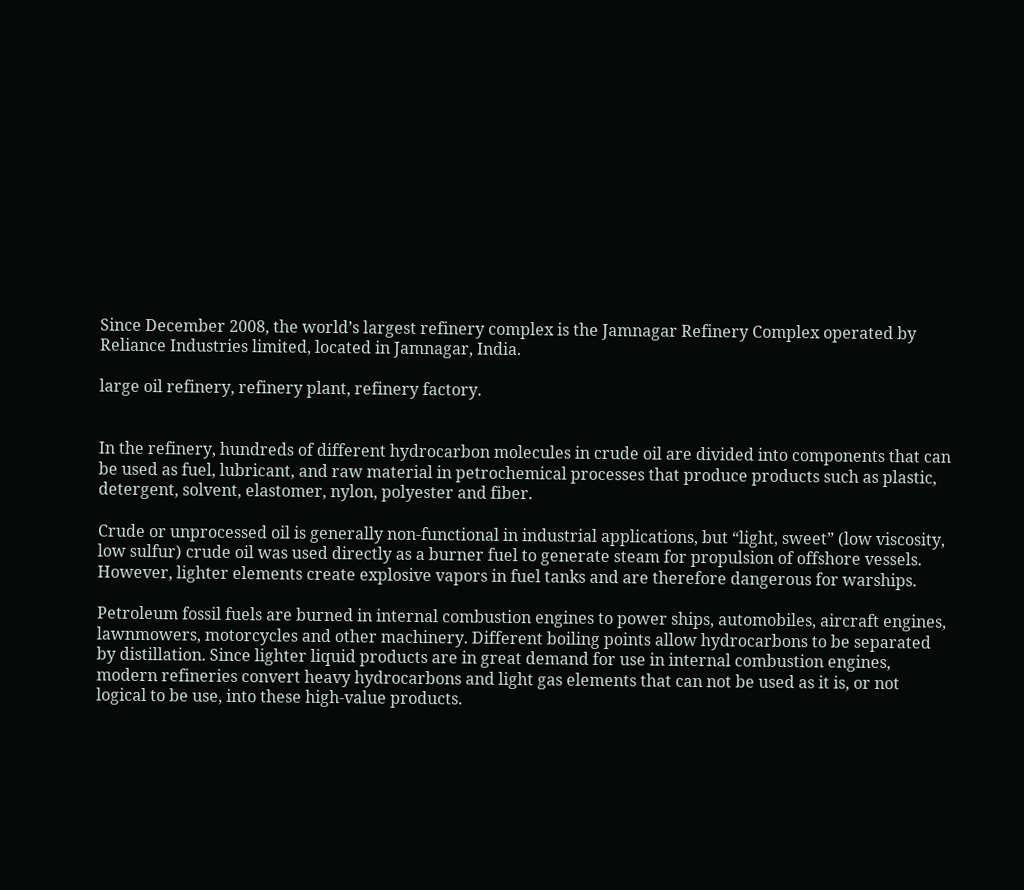Since December 2008, the world’s largest refinery complex is the Jamnagar Refinery Complex operated by Reliance Industries limited, located in Jamnagar, India.

large oil refinery, refinery plant, refinery factory.


In the refinery, hundreds of different hydrocarbon molecules in crude oil are divided into components that can be used as fuel, lubricant, and raw material in petrochemical processes that produce products such as plastic, detergent, solvent, elastomer, nylon, polyester and fiber.

Crude or unprocessed oil is generally non-functional in industrial applications, but “light, sweet” (low viscosity, low sulfur) crude oil was used directly as a burner fuel to generate steam for propulsion of offshore vessels. However, lighter elements create explosive vapors in fuel tanks and are therefore dangerous for warships.

Petroleum fossil fuels are burned in internal combustion engines to power ships, automobiles, aircraft engines, lawnmowers, motorcycles and other machinery. Different boiling points allow hydrocarbons to be separated by distillation. Since lighter liquid products are in great demand for use in internal combustion engines, modern refineries convert heavy hydrocarbons and light gas elements that can not be used as it is, or not logical to be use, into these high-value products.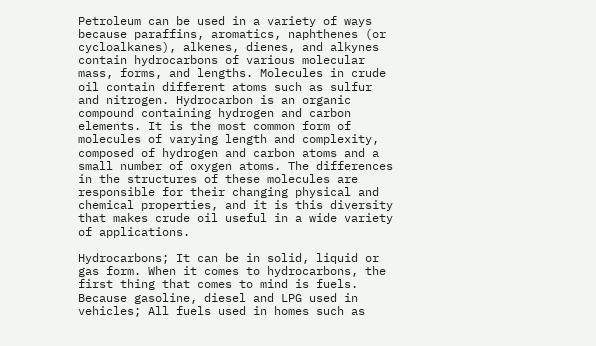Petroleum can be used in a variety of ways because paraffins, aromatics, naphthenes (or cycloalkanes), alkenes, dienes, and alkynes contain hydrocarbons of various molecular mass, forms, and lengths. Molecules in crude oil contain different atoms such as sulfur and nitrogen. Hydrocarbon is an organic compound containing hydrogen and carbon elements. It is the most common form of molecules of varying length and complexity, composed of hydrogen and carbon atoms and a small number of oxygen atoms. The differences in the structures of these molecules are responsible for their changing physical and chemical properties, and it is this diversity that makes crude oil useful in a wide variety of applications.

Hydrocarbons; It can be in solid, liquid or gas form. When it comes to hydrocarbons, the first thing that comes to mind is fuels. Because gasoline, diesel and LPG used in vehicles; All fuels used in homes such as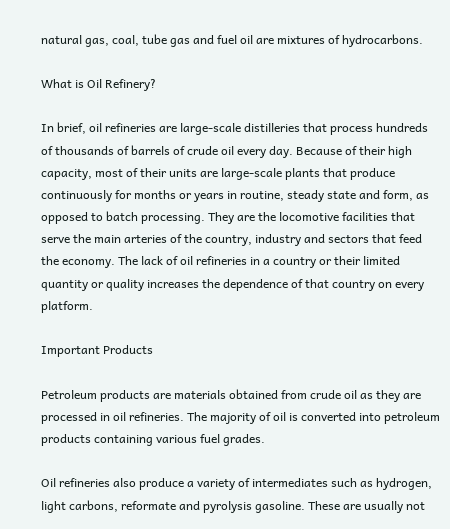natural gas, coal, tube gas and fuel oil are mixtures of hydrocarbons.

What is Oil Refinery?

In brief, oil refineries are large-scale distilleries that process hundreds of thousands of barrels of crude oil every day. Because of their high capacity, most of their units are large-scale plants that produce continuously for months or years in routine, steady state and form, as opposed to batch processing. They are the locomotive facilities that serve the main arteries of the country, industry and sectors that feed the economy. The lack of oil refineries in a country or their limited quantity or quality increases the dependence of that country on every platform.

Important Products

Petroleum products are materials obtained from crude oil as they are processed in oil refineries. The majority of oil is converted into petroleum products containing various fuel grades.

Oil refineries also produce a variety of intermediates such as hydrogen, light carbons, reformate and pyrolysis gasoline. These are usually not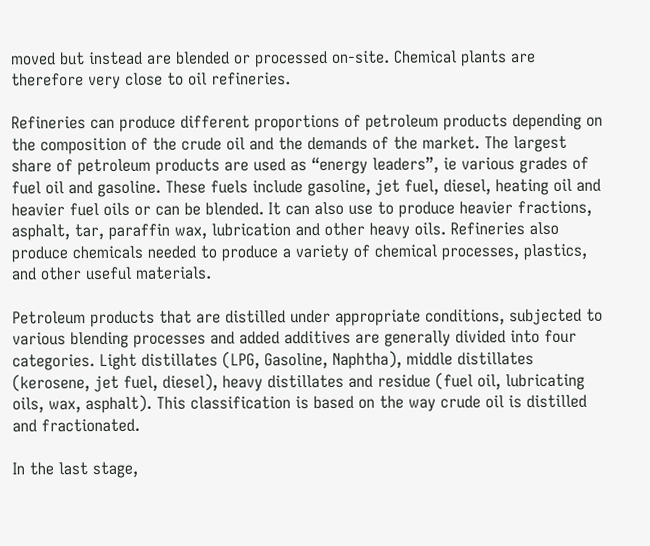moved but instead are blended or processed on-site. Chemical plants are therefore very close to oil refineries.

Refineries can produce different proportions of petroleum products depending on the composition of the crude oil and the demands of the market. The largest share of petroleum products are used as “energy leaders”, ie various grades of fuel oil and gasoline. These fuels include gasoline, jet fuel, diesel, heating oil and heavier fuel oils or can be blended. It can also use to produce heavier fractions, asphalt, tar, paraffin wax, lubrication and other heavy oils. Refineries also produce chemicals needed to produce a variety of chemical processes, plastics, and other useful materials.

Petroleum products that are distilled under appropriate conditions, subjected to various blending processes and added additives are generally divided into four categories. Light distillates (LPG, Gasoline, Naphtha), middle distillates (kerosene, jet fuel, diesel), heavy distillates and residue (fuel oil, lubricating oils, wax, asphalt). This classification is based on the way crude oil is distilled and fractionated.

In the last stage,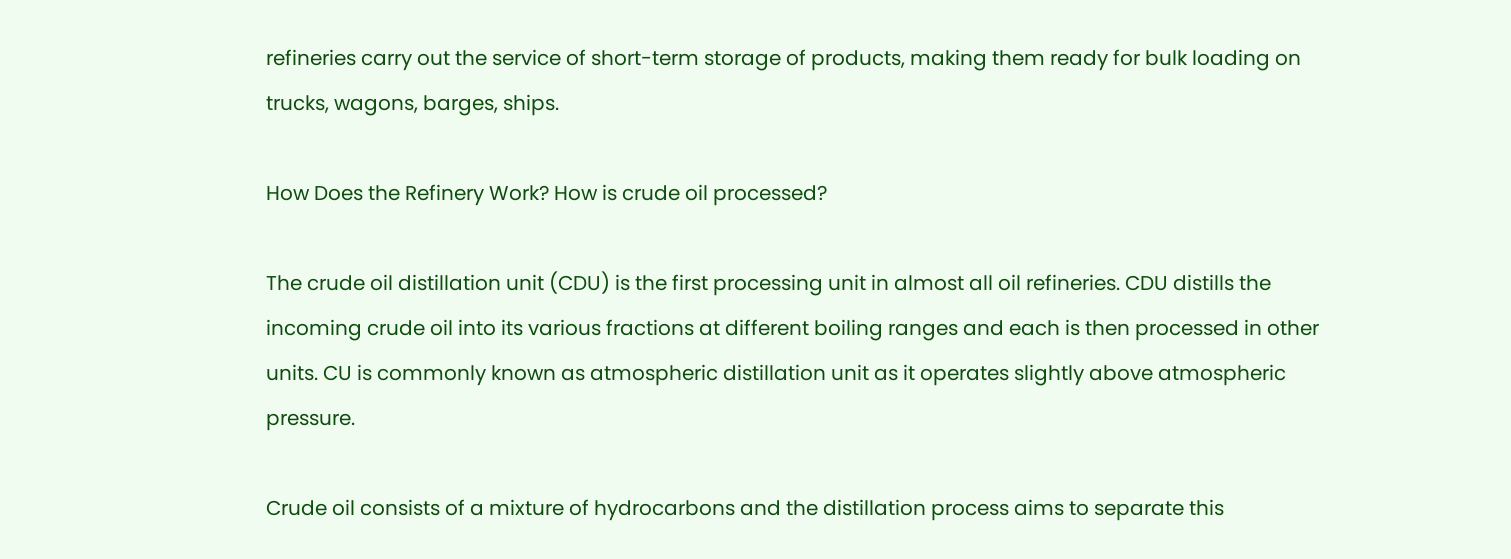refineries carry out the service of short-term storage of products, making them ready for bulk loading on trucks, wagons, barges, ships.

How Does the Refinery Work? How is crude oil processed?

The crude oil distillation unit (CDU) is the first processing unit in almost all oil refineries. CDU distills the incoming crude oil into its various fractions at different boiling ranges and each is then processed in other units. CU is commonly known as atmospheric distillation unit as it operates slightly above atmospheric pressure.

Crude oil consists of a mixture of hydrocarbons and the distillation process aims to separate this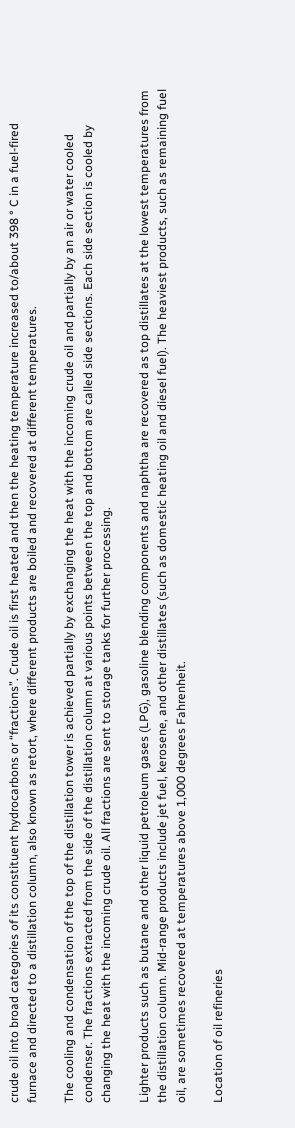crude oil into broad categories of its constituent hydrocarbons or “fractions”. Crude oil is first heated and then the heating temperature increased to/about 398 ° C in a fuel-fired furnace and directed to a distillation column, also known as retort, where different products are boiled and recovered at different temperatures.

The cooling and condensation of the top of the distillation tower is achieved partially by exchanging the heat with the incoming crude oil and partially by an air or water cooled condenser. The fractions extracted from the side of the distillation column at various points between the top and bottom are called side sections. Each side section is cooled by changing the heat with the incoming crude oil. All fractions are sent to storage tanks for further processing.

Lighter products such as butane and other liquid petroleum gases (LPG), gasoline blending components and naphtha are recovered as top distillates at the lowest temperatures from the distillation column. Mid-range products include jet fuel, kerosene, and other distillates (such as domestic heating oil and diesel fuel). The heaviest products, such as remaining fuel oil, are sometimes recovered at temperatures above 1,000 degrees Fahrenheit.

Location of oil refineries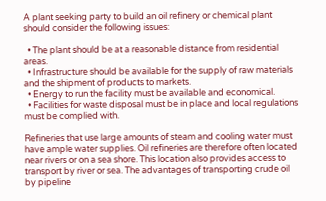A plant seeking party to build an oil refinery or chemical plant should consider the following issues:

  • The plant should be at a reasonable distance from residential areas.
  • Infrastructure should be available for the supply of raw materials and the shipment of products to markets.
  • Energy to run the facility must be available and economical.
  • Facilities for waste disposal must be in place and local regulations must be complied with.

Refineries that use large amounts of steam and cooling water must have ample water supplies. Oil refineries are therefore often located near rivers or on a sea shore. This location also provides access to transport by river or sea. The advantages of transporting crude oil by pipeline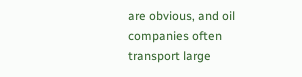are obvious, and oil companies often transport large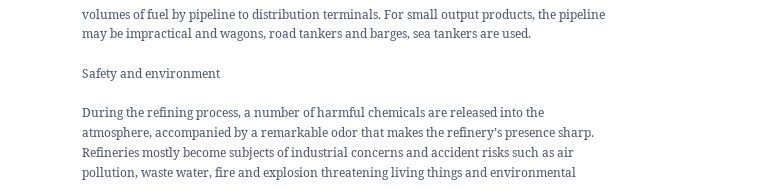volumes of fuel by pipeline to distribution terminals. For small output products, the pipeline may be impractical and wagons, road tankers and barges, sea tankers are used.

Safety and environment

During the refining process, a number of harmful chemicals are released into the atmosphere, accompanied by a remarkable odor that makes the refinery’s presence sharp. Refineries mostly become subjects of industrial concerns and accident risks such as air pollution, waste water, fire and explosion threatening living things and environmental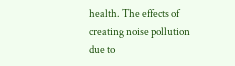health. The effects of creating noise pollution due to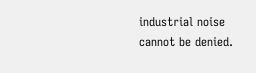industrial noise cannot be denied.